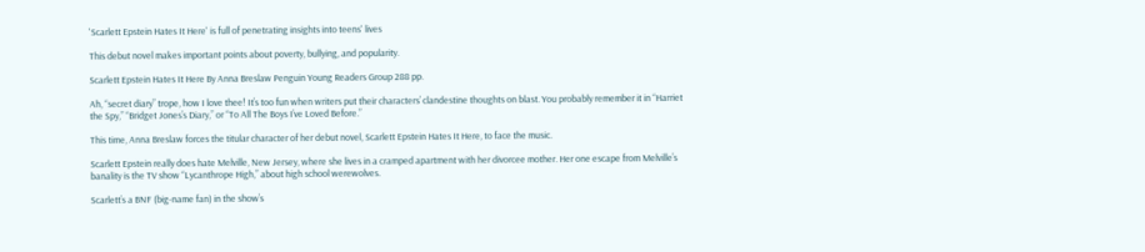'Scarlett Epstein Hates It Here' is full of penetrating insights into teens' lives

This debut novel makes important points about poverty, bullying, and popularity.

Scarlett Epstein Hates It Here By Anna Breslaw Penguin Young Readers Group 288 pp.

Ah, “secret diary” trope, how I love thee! It’s too fun when writers put their characters’ clandestine thoughts on blast. You probably remember it in “Harriet the Spy,” “Bridget Jones’s Diary,” or “To All The Boys I’ve Loved Before.”

This time, Anna Breslaw forces the titular character of her debut novel, Scarlett Epstein Hates It Here, to face the music.

Scarlett Epstein really does hate Melville, New Jersey, where she lives in a cramped apartment with her divorcee mother. Her one escape from Melville’s banality is the TV show “Lycanthrope High,” about high school werewolves.

Scarlett’s a BNF (big-name fan) in the show’s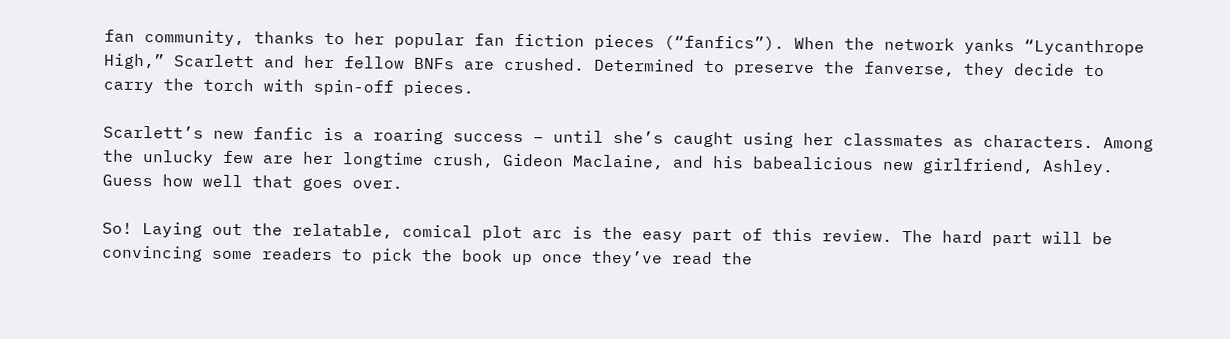fan community, thanks to her popular fan fiction pieces (“fanfics”). When the network yanks “Lycanthrope High,” Scarlett and her fellow BNFs are crushed. Determined to preserve the fanverse, they decide to carry the torch with spin-off pieces.

Scarlett’s new fanfic is a roaring success – until she’s caught using her classmates as characters. Among the unlucky few are her longtime crush, Gideon Maclaine, and his babealicious new girlfriend, Ashley. Guess how well that goes over.

So! Laying out the relatable, comical plot arc is the easy part of this review. The hard part will be convincing some readers to pick the book up once they’ve read the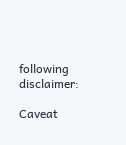following disclaimer:

Caveat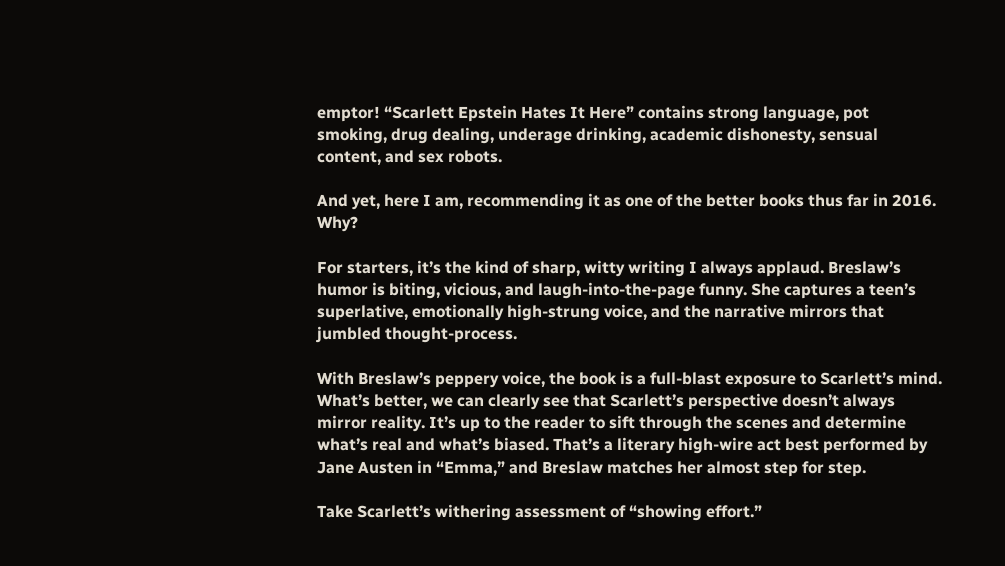emptor! “Scarlett Epstein Hates It Here” contains strong language, pot smoking, drug dealing, underage drinking, academic dishonesty, sensual content, and sex robots.

And yet, here I am, recommending it as one of the better books thus far in 2016. Why?

For starters, it’s the kind of sharp, witty writing I always applaud. Breslaw’s humor is biting, vicious, and laugh-into-the-page funny. She captures a teen’s superlative, emotionally high-strung voice, and the narrative mirrors that jumbled thought-process.

With Breslaw’s peppery voice, the book is a full-blast exposure to Scarlett’s mind. What’s better, we can clearly see that Scarlett’s perspective doesn’t always mirror reality. It’s up to the reader to sift through the scenes and determine what’s real and what’s biased. That’s a literary high-wire act best performed by Jane Austen in “Emma,” and Breslaw matches her almost step for step.

Take Scarlett’s withering assessment of “showing effort.”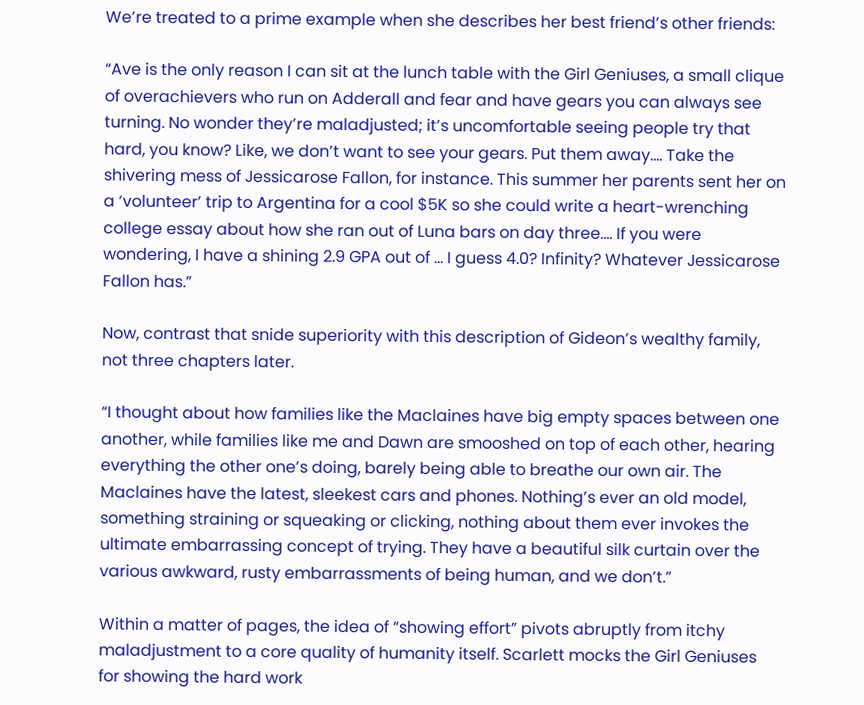We’re treated to a prime example when she describes her best friend’s other friends:

“Ave is the only reason I can sit at the lunch table with the Girl Geniuses, a small clique of overachievers who run on Adderall and fear and have gears you can always see turning. No wonder they’re maladjusted; it’s uncomfortable seeing people try that hard, you know? Like, we don’t want to see your gears. Put them away.… Take the shivering mess of Jessicarose Fallon, for instance. This summer her parents sent her on a ‘volunteer’ trip to Argentina for a cool $5K so she could write a heart-wrenching college essay about how she ran out of Luna bars on day three.… If you were wondering, I have a shining 2.9 GPA out of ... I guess 4.0? Infinity? Whatever Jessicarose Fallon has.”

Now, contrast that snide superiority with this description of Gideon’s wealthy family, not three chapters later.

“I thought about how families like the Maclaines have big empty spaces between one another, while families like me and Dawn are smooshed on top of each other, hearing everything the other one’s doing, barely being able to breathe our own air. The Maclaines have the latest, sleekest cars and phones. Nothing’s ever an old model, something straining or squeaking or clicking, nothing about them ever invokes the ultimate embarrassing concept of trying. They have a beautiful silk curtain over the various awkward, rusty embarrassments of being human, and we don’t.”

Within a matter of pages, the idea of “showing effort” pivots abruptly from itchy maladjustment to a core quality of humanity itself. Scarlett mocks the Girl Geniuses for showing the hard work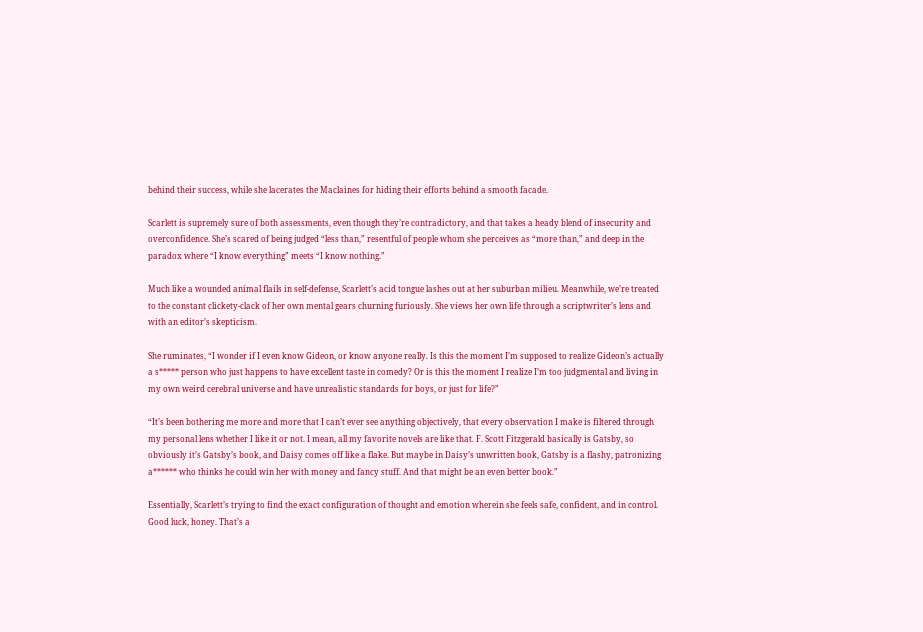behind their success, while she lacerates the Maclaines for hiding their efforts behind a smooth facade.

Scarlett is supremely sure of both assessments, even though they’re contradictory, and that takes a heady blend of insecurity and overconfidence. She’s scared of being judged “less than,” resentful of people whom she perceives as “more than,” and deep in the paradox where “I know everything” meets “I know nothing.”

Much like a wounded animal flails in self-defense, Scarlett’s acid tongue lashes out at her suburban milieu. Meanwhile, we’re treated to the constant clickety-clack of her own mental gears churning furiously. She views her own life through a scriptwriter’s lens and with an editor’s skepticism.

She ruminates, “I wonder if I even know Gideon, or know anyone really. Is this the moment I’m supposed to realize Gideon’s actually a s***** person who just happens to have excellent taste in comedy? Or is this the moment I realize I’m too judgmental and living in my own weird cerebral universe and have unrealistic standards for boys, or just for life?”

“It’s been bothering me more and more that I can’t ever see anything objectively, that every observation I make is filtered through my personal lens whether I like it or not. I mean, all my favorite novels are like that. F. Scott Fitzgerald basically is Gatsby, so obviously it’s Gatsby’s book, and Daisy comes off like a flake. But maybe in Daisy’s unwritten book, Gatsby is a flashy, patronizing a****** who thinks he could win her with money and fancy stuff. And that might be an even better book.”

Essentially, Scarlett’s trying to find the exact configuration of thought and emotion wherein she feels safe, confident, and in control. Good luck, honey. That’s a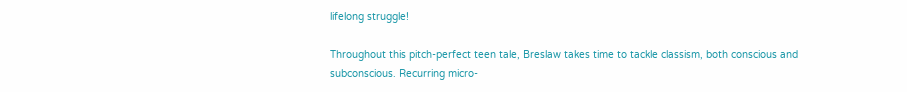lifelong struggle!

Throughout this pitch-perfect teen tale, Breslaw takes time to tackle classism, both conscious and subconscious. Recurring micro-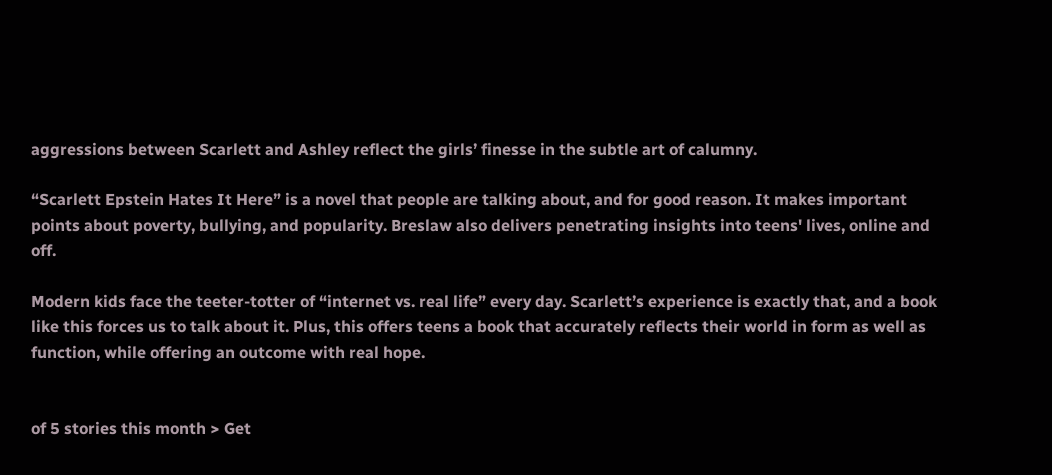aggressions between Scarlett and Ashley reflect the girls’ finesse in the subtle art of calumny.

“Scarlett Epstein Hates It Here” is a novel that people are talking about, and for good reason. It makes important points about poverty, bullying, and popularity. Breslaw also delivers penetrating insights into teens' lives, online and off.

Modern kids face the teeter-totter of “internet vs. real life” every day. Scarlett’s experience is exactly that, and a book like this forces us to talk about it. Plus, this offers teens a book that accurately reflects their world in form as well as function, while offering an outcome with real hope.


of 5 stories this month > Get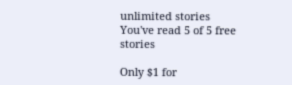unlimited stories
You've read 5 of 5 free stories

Only $1 for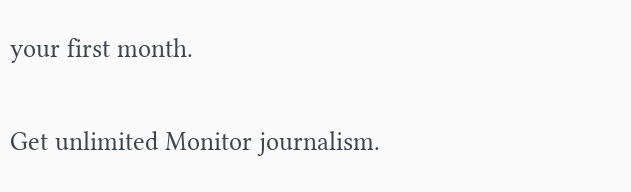your first month.

Get unlimited Monitor journalism.